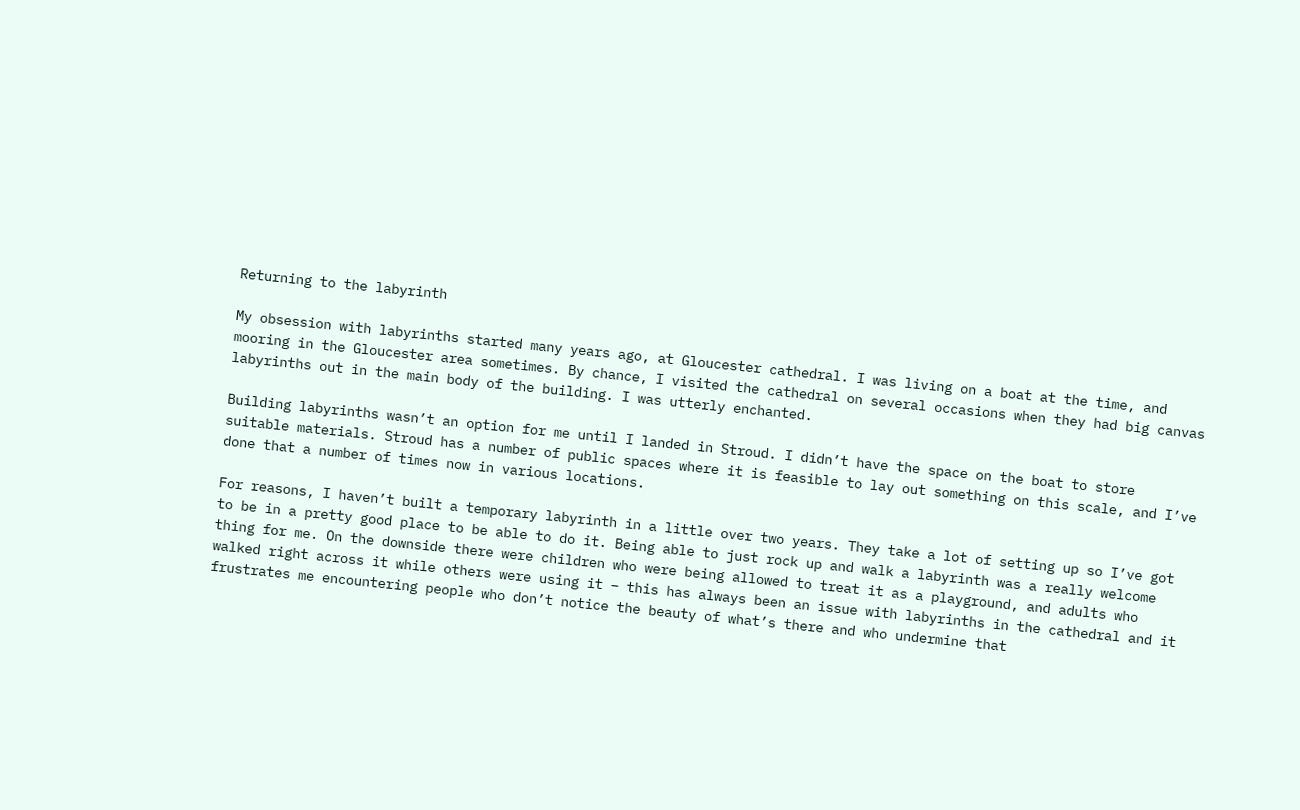Returning to the labyrinth

My obsession with labyrinths started many years ago, at Gloucester cathedral. I was living on a boat at the time, and mooring in the Gloucester area sometimes. By chance, I visited the cathedral on several occasions when they had big canvas labyrinths out in the main body of the building. I was utterly enchanted.

Building labyrinths wasn’t an option for me until I landed in Stroud. I didn’t have the space on the boat to store suitable materials. Stroud has a number of public spaces where it is feasible to lay out something on this scale, and I’ve done that a number of times now in various locations.

For reasons, I haven’t built a temporary labyrinth in a little over two years. They take a lot of setting up so I’ve got to be in a pretty good place to be able to do it. Being able to just rock up and walk a labyrinth was a really welcome thing for me. On the downside there were children who were being allowed to treat it as a playground, and adults who walked right across it while others were using it – this has always been an issue with labyrinths in the cathedral and it frustrates me encountering people who don’t notice the beauty of what’s there and who undermine that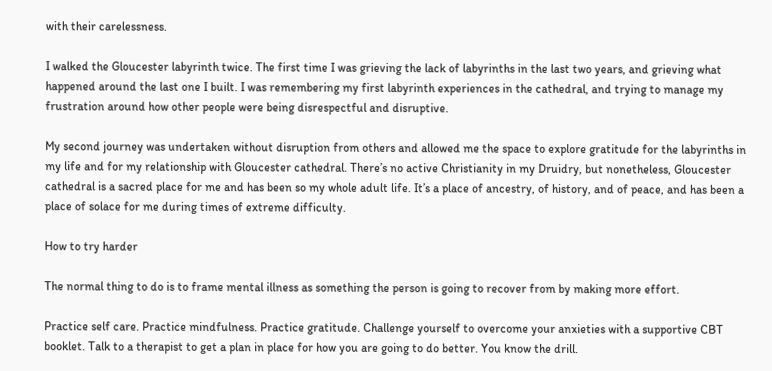with their carelessness.

I walked the Gloucester labyrinth twice. The first time I was grieving the lack of labyrinths in the last two years, and grieving what happened around the last one I built. I was remembering my first labyrinth experiences in the cathedral, and trying to manage my frustration around how other people were being disrespectful and disruptive.

My second journey was undertaken without disruption from others and allowed me the space to explore gratitude for the labyrinths in my life and for my relationship with Gloucester cathedral. There’s no active Christianity in my Druidry, but nonetheless, Gloucester cathedral is a sacred place for me and has been so my whole adult life. It’s a place of ancestry, of history, and of peace, and has been a place of solace for me during times of extreme difficulty.

How to try harder

The normal thing to do is to frame mental illness as something the person is going to recover from by making more effort.

Practice self care. Practice mindfulness. Practice gratitude. Challenge yourself to overcome your anxieties with a supportive CBT booklet. Talk to a therapist to get a plan in place for how you are going to do better. You know the drill.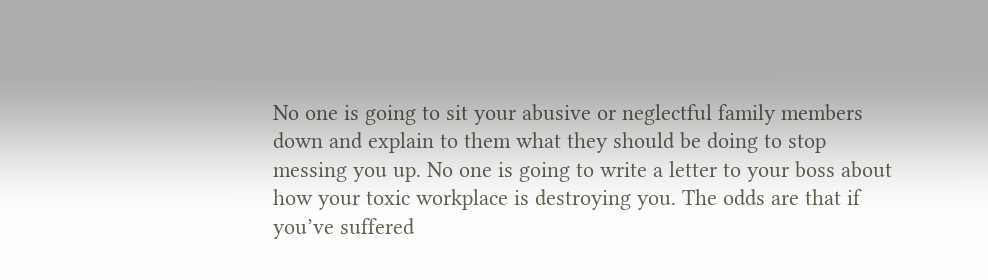No one is going to sit your abusive or neglectful family members down and explain to them what they should be doing to stop messing you up. No one is going to write a letter to your boss about how your toxic workplace is destroying you. The odds are that if you’ve suffered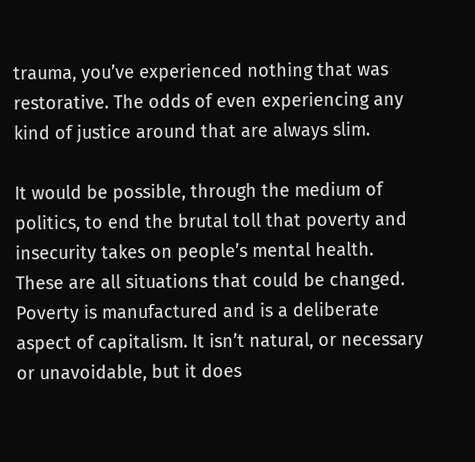trauma, you’ve experienced nothing that was restorative. The odds of even experiencing any kind of justice around that are always slim.

It would be possible, through the medium of politics, to end the brutal toll that poverty and insecurity takes on people’s mental health. These are all situations that could be changed. Poverty is manufactured and is a deliberate aspect of capitalism. It isn’t natural, or necessary or unavoidable, but it does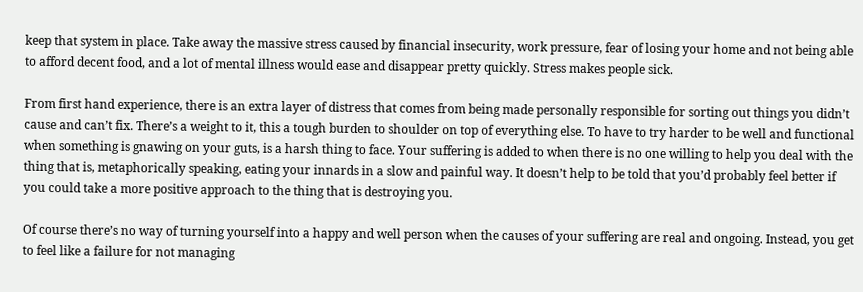keep that system in place. Take away the massive stress caused by financial insecurity, work pressure, fear of losing your home and not being able to afford decent food, and a lot of mental illness would ease and disappear pretty quickly. Stress makes people sick.

From first hand experience, there is an extra layer of distress that comes from being made personally responsible for sorting out things you didn’t cause and can’t fix. There’s a weight to it, this a tough burden to shoulder on top of everything else. To have to try harder to be well and functional when something is gnawing on your guts, is a harsh thing to face. Your suffering is added to when there is no one willing to help you deal with the thing that is, metaphorically speaking, eating your innards in a slow and painful way. It doesn’t help to be told that you’d probably feel better if you could take a more positive approach to the thing that is destroying you.

Of course there’s no way of turning yourself into a happy and well person when the causes of your suffering are real and ongoing. Instead, you get to feel like a failure for not managing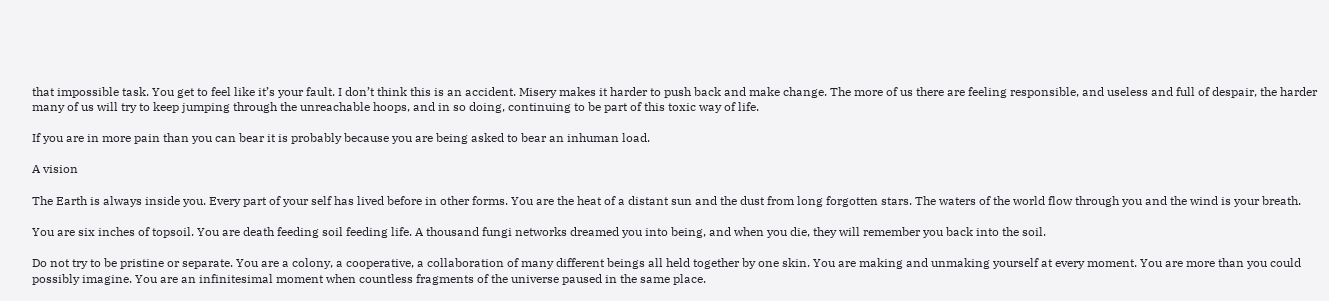that impossible task. You get to feel like it’s your fault. I don’t think this is an accident. Misery makes it harder to push back and make change. The more of us there are feeling responsible, and useless and full of despair, the harder many of us will try to keep jumping through the unreachable hoops, and in so doing, continuing to be part of this toxic way of life.

If you are in more pain than you can bear it is probably because you are being asked to bear an inhuman load.

A vision

The Earth is always inside you. Every part of your self has lived before in other forms. You are the heat of a distant sun and the dust from long forgotten stars. The waters of the world flow through you and the wind is your breath.

You are six inches of topsoil. You are death feeding soil feeding life. A thousand fungi networks dreamed you into being, and when you die, they will remember you back into the soil.

Do not try to be pristine or separate. You are a colony, a cooperative, a collaboration of many different beings all held together by one skin. You are making and unmaking yourself at every moment. You are more than you could possibly imagine. You are an infinitesimal moment when countless fragments of the universe paused in the same place.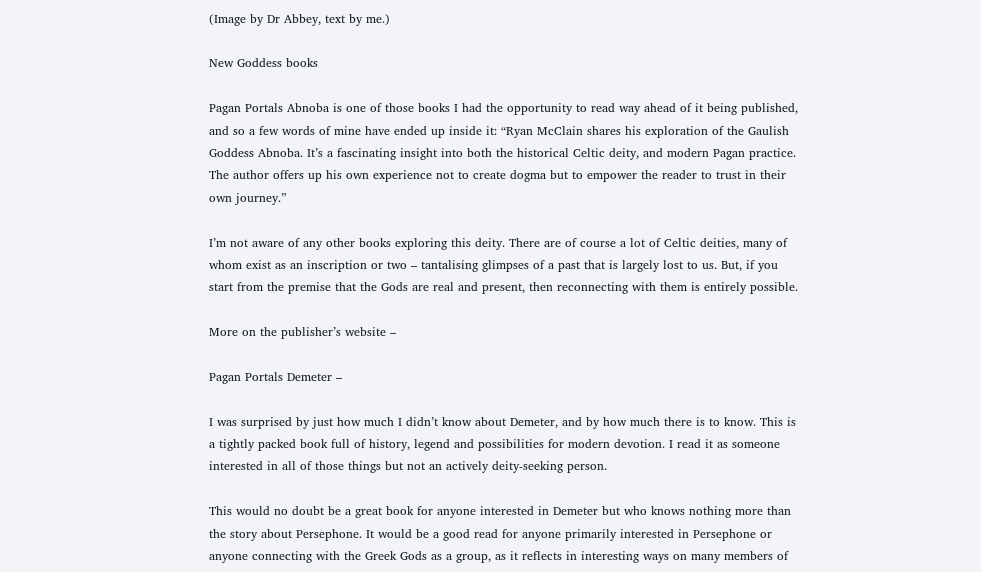(Image by Dr Abbey, text by me.)

New Goddess books

Pagan Portals Abnoba is one of those books I had the opportunity to read way ahead of it being published, and so a few words of mine have ended up inside it: “Ryan McClain shares his exploration of the Gaulish Goddess Abnoba. It’s a fascinating insight into both the historical Celtic deity, and modern Pagan practice. The author offers up his own experience not to create dogma but to empower the reader to trust in their own journey.”

I’m not aware of any other books exploring this deity. There are of course a lot of Celtic deities, many of whom exist as an inscription or two – tantalising glimpses of a past that is largely lost to us. But, if you start from the premise that the Gods are real and present, then reconnecting with them is entirely possible.

More on the publisher’s website –

Pagan Portals Demeter –

I was surprised by just how much I didn’t know about Demeter, and by how much there is to know. This is a tightly packed book full of history, legend and possibilities for modern devotion. I read it as someone interested in all of those things but not an actively deity-seeking person.

This would no doubt be a great book for anyone interested in Demeter but who knows nothing more than the story about Persephone. It would be a good read for anyone primarily interested in Persephone or anyone connecting with the Greek Gods as a group, as it reflects in interesting ways on many members of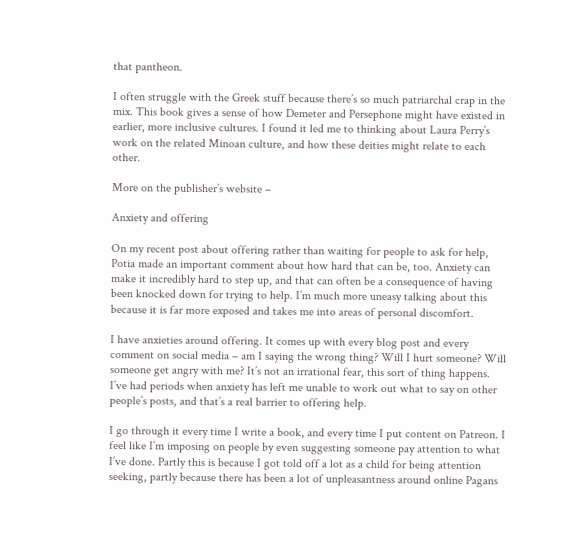that pantheon.

I often struggle with the Greek stuff because there’s so much patriarchal crap in the mix. This book gives a sense of how Demeter and Persephone might have existed in earlier, more inclusive cultures. I found it led me to thinking about Laura Perry’s work on the related Minoan culture, and how these deities might relate to each other.

More on the publisher’s website –

Anxiety and offering

On my recent post about offering rather than waiting for people to ask for help, Potia made an important comment about how hard that can be, too. Anxiety can make it incredibly hard to step up, and that can often be a consequence of having been knocked down for trying to help. I’m much more uneasy talking about this because it is far more exposed and takes me into areas of personal discomfort.

I have anxieties around offering. It comes up with every blog post and every comment on social media – am I saying the wrong thing? Will I hurt someone? Will someone get angry with me? It’s not an irrational fear, this sort of thing happens. I’ve had periods when anxiety has left me unable to work out what to say on other people’s posts, and that’s a real barrier to offering help.

I go through it every time I write a book, and every time I put content on Patreon. I feel like I’m imposing on people by even suggesting someone pay attention to what I’ve done. Partly this is because I got told off a lot as a child for being attention seeking, partly because there has been a lot of unpleasantness around online Pagans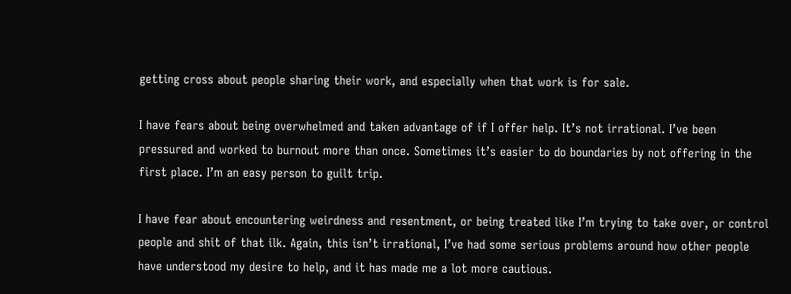getting cross about people sharing their work, and especially when that work is for sale.

I have fears about being overwhelmed and taken advantage of if I offer help. It’s not irrational. I’ve been pressured and worked to burnout more than once. Sometimes it’s easier to do boundaries by not offering in the first place. I’m an easy person to guilt trip.

I have fear about encountering weirdness and resentment, or being treated like I’m trying to take over, or control people and shit of that ilk. Again, this isn’t irrational, I’ve had some serious problems around how other people have understood my desire to help, and it has made me a lot more cautious.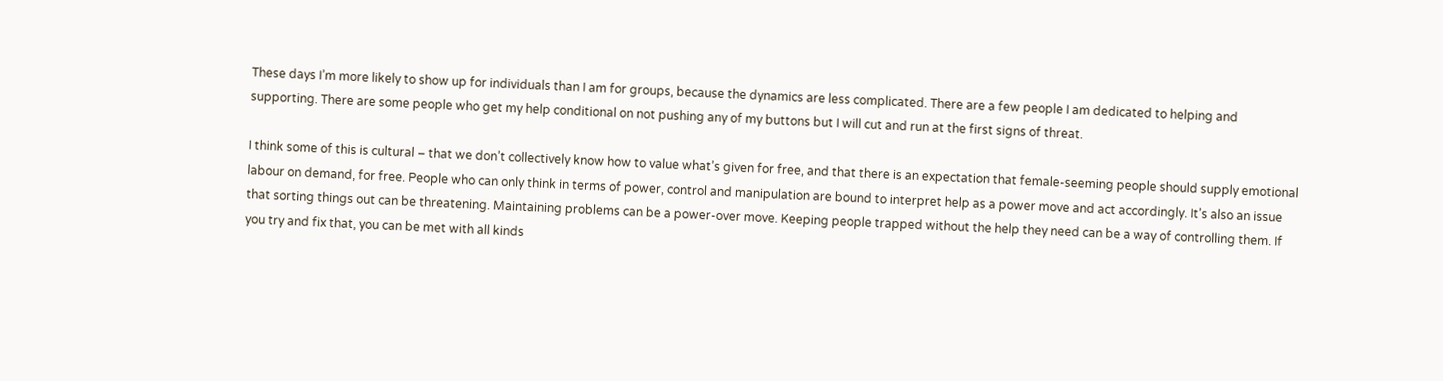These days I’m more likely to show up for individuals than I am for groups, because the dynamics are less complicated. There are a few people I am dedicated to helping and supporting. There are some people who get my help conditional on not pushing any of my buttons but I will cut and run at the first signs of threat.

I think some of this is cultural – that we don’t collectively know how to value what’s given for free, and that there is an expectation that female-seeming people should supply emotional labour on demand, for free. People who can only think in terms of power, control and manipulation are bound to interpret help as a power move and act accordingly. It’s also an issue that sorting things out can be threatening. Maintaining problems can be a power-over move. Keeping people trapped without the help they need can be a way of controlling them. If you try and fix that, you can be met with all kinds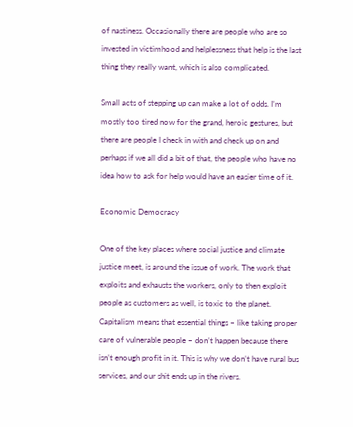of nastiness. Occasionally there are people who are so invested in victimhood and helplessness that help is the last thing they really want, which is also complicated.

Small acts of stepping up can make a lot of odds. I’m mostly too tired now for the grand, heroic gestures, but there are people I check in with and check up on and perhaps if we all did a bit of that, the people who have no idea how to ask for help would have an easier time of it.

Economic Democracy

One of the key places where social justice and climate justice meet, is around the issue of work. The work that exploits and exhausts the workers, only to then exploit people as customers as well, is toxic to the planet. Capitalism means that essential things – like taking proper care of vulnerable people – don’t happen because there isn’t enough profit in it. This is why we don’t have rural bus services, and our shit ends up in the rivers.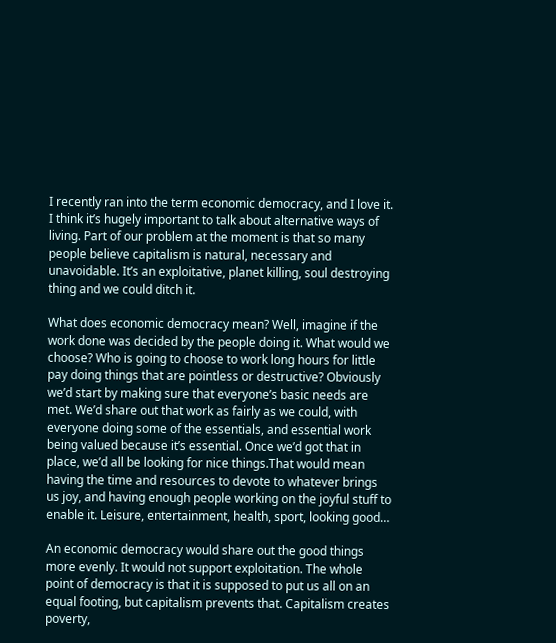I recently ran into the term economic democracy, and I love it. I think it’s hugely important to talk about alternative ways of living. Part of our problem at the moment is that so many people believe capitalism is natural, necessary and unavoidable. It’s an exploitative, planet killing, soul destroying thing and we could ditch it.

What does economic democracy mean? Well, imagine if the work done was decided by the people doing it. What would we choose? Who is going to choose to work long hours for little pay doing things that are pointless or destructive? Obviously we’d start by making sure that everyone’s basic needs are met. We’d share out that work as fairly as we could, with everyone doing some of the essentials, and essential work being valued because it’s essential. Once we’d got that in place, we’d all be looking for nice things.That would mean having the time and resources to devote to whatever brings us joy, and having enough people working on the joyful stuff to enable it. Leisure, entertainment, health, sport, looking good…

An economic democracy would share out the good things more evenly. It would not support exploitation. The whole point of democracy is that it is supposed to put us all on an equal footing, but capitalism prevents that. Capitalism creates poverty,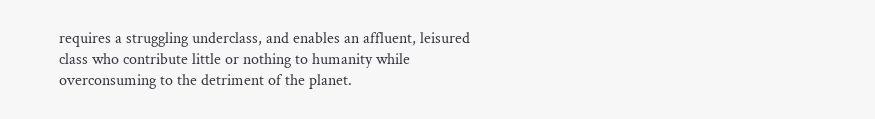requires a struggling underclass, and enables an affluent, leisured class who contribute little or nothing to humanity while overconsuming to the detriment of the planet.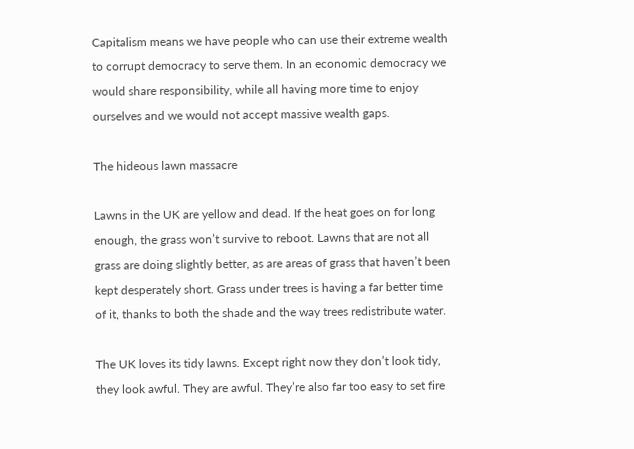Capitalism means we have people who can use their extreme wealth to corrupt democracy to serve them. In an economic democracy we would share responsibility, while all having more time to enjoy ourselves and we would not accept massive wealth gaps.

The hideous lawn massacre

Lawns in the UK are yellow and dead. If the heat goes on for long enough, the grass won’t survive to reboot. Lawns that are not all grass are doing slightly better, as are areas of grass that haven’t been kept desperately short. Grass under trees is having a far better time of it, thanks to both the shade and the way trees redistribute water.

The UK loves its tidy lawns. Except right now they don’t look tidy, they look awful. They are awful. They’re also far too easy to set fire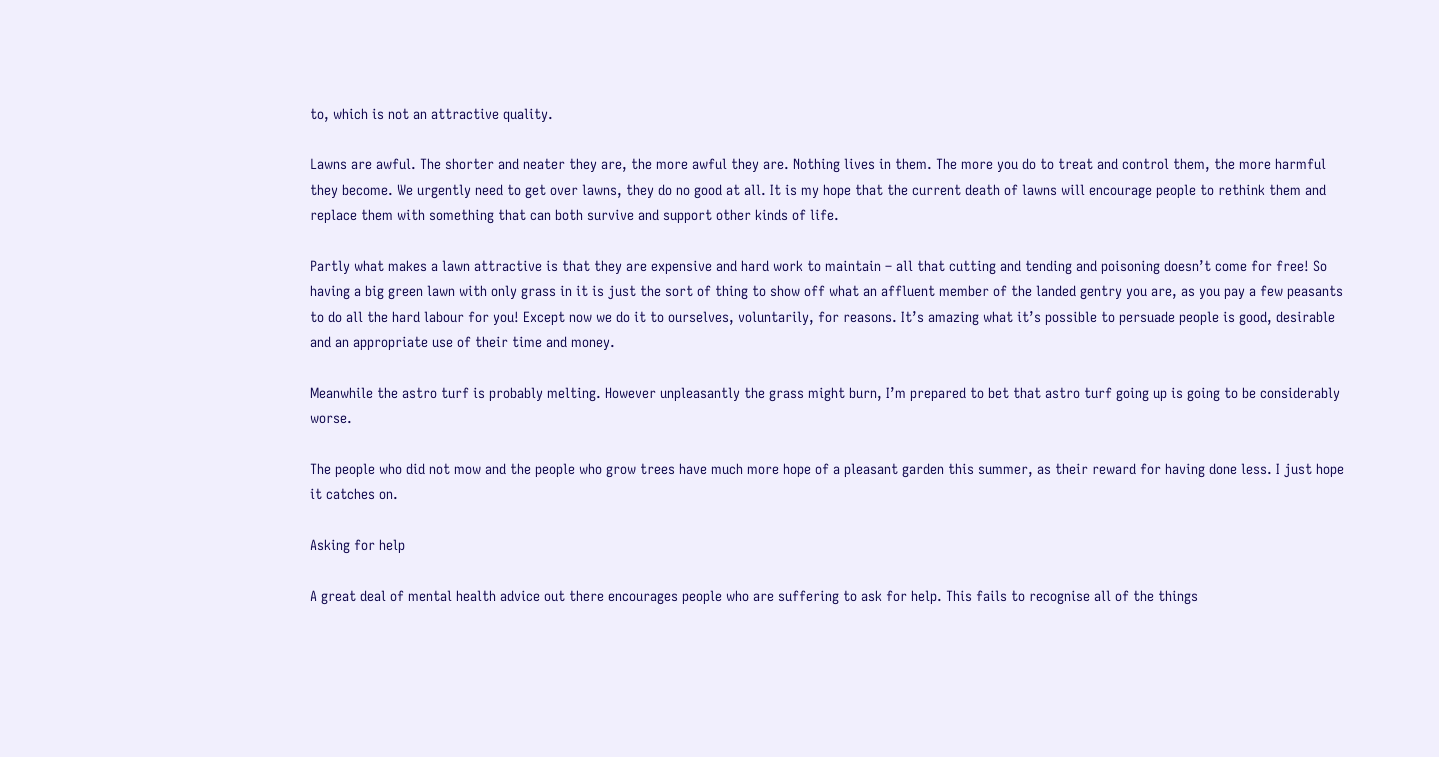to, which is not an attractive quality.

Lawns are awful. The shorter and neater they are, the more awful they are. Nothing lives in them. The more you do to treat and control them, the more harmful they become. We urgently need to get over lawns, they do no good at all. It is my hope that the current death of lawns will encourage people to rethink them and replace them with something that can both survive and support other kinds of life.

Partly what makes a lawn attractive is that they are expensive and hard work to maintain – all that cutting and tending and poisoning doesn’t come for free! So having a big green lawn with only grass in it is just the sort of thing to show off what an affluent member of the landed gentry you are, as you pay a few peasants to do all the hard labour for you! Except now we do it to ourselves, voluntarily, for reasons. It’s amazing what it’s possible to persuade people is good, desirable and an appropriate use of their time and money.

Meanwhile the astro turf is probably melting. However unpleasantly the grass might burn, I’m prepared to bet that astro turf going up is going to be considerably worse.

The people who did not mow and the people who grow trees have much more hope of a pleasant garden this summer, as their reward for having done less. I just hope it catches on.

Asking for help

A great deal of mental health advice out there encourages people who are suffering to ask for help. This fails to recognise all of the things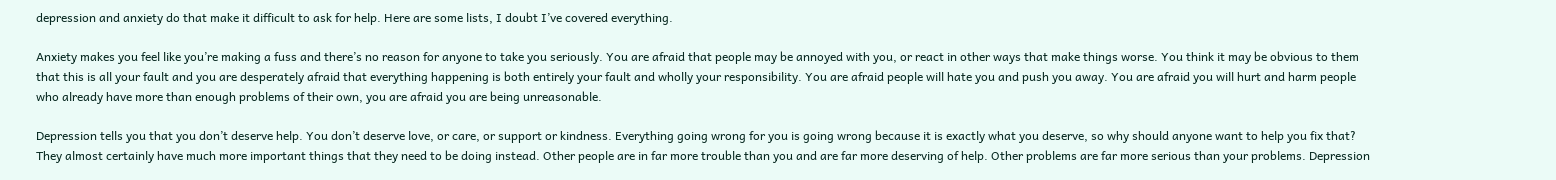depression and anxiety do that make it difficult to ask for help. Here are some lists, I doubt I’ve covered everything.

Anxiety makes you feel like you’re making a fuss and there’s no reason for anyone to take you seriously. You are afraid that people may be annoyed with you, or react in other ways that make things worse. You think it may be obvious to them that this is all your fault and you are desperately afraid that everything happening is both entirely your fault and wholly your responsibility. You are afraid people will hate you and push you away. You are afraid you will hurt and harm people who already have more than enough problems of their own, you are afraid you are being unreasonable.

Depression tells you that you don’t deserve help. You don’t deserve love, or care, or support or kindness. Everything going wrong for you is going wrong because it is exactly what you deserve, so why should anyone want to help you fix that? They almost certainly have much more important things that they need to be doing instead. Other people are in far more trouble than you and are far more deserving of help. Other problems are far more serious than your problems. Depression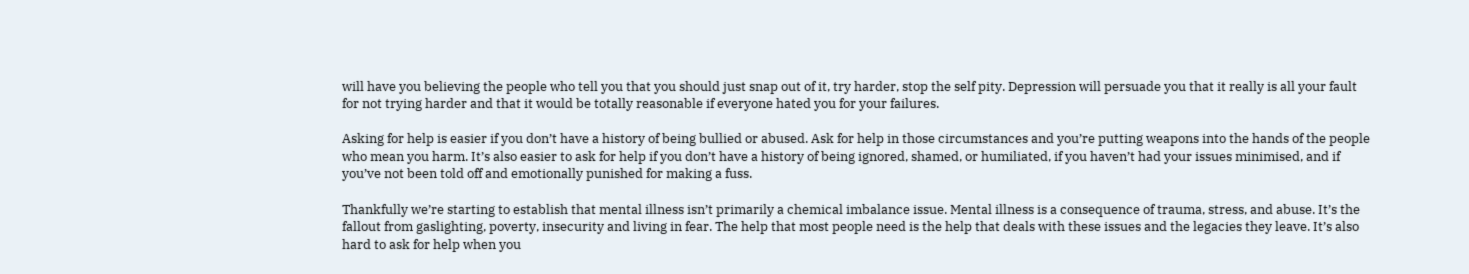will have you believing the people who tell you that you should just snap out of it, try harder, stop the self pity. Depression will persuade you that it really is all your fault for not trying harder and that it would be totally reasonable if everyone hated you for your failures.

Asking for help is easier if you don’t have a history of being bullied or abused. Ask for help in those circumstances and you’re putting weapons into the hands of the people who mean you harm. It’s also easier to ask for help if you don’t have a history of being ignored, shamed, or humiliated, if you haven’t had your issues minimised, and if you’ve not been told off and emotionally punished for making a fuss.

Thankfully we’re starting to establish that mental illness isn’t primarily a chemical imbalance issue. Mental illness is a consequence of trauma, stress, and abuse. It’s the fallout from gaslighting, poverty, insecurity and living in fear. The help that most people need is the help that deals with these issues and the legacies they leave. It’s also hard to ask for help when you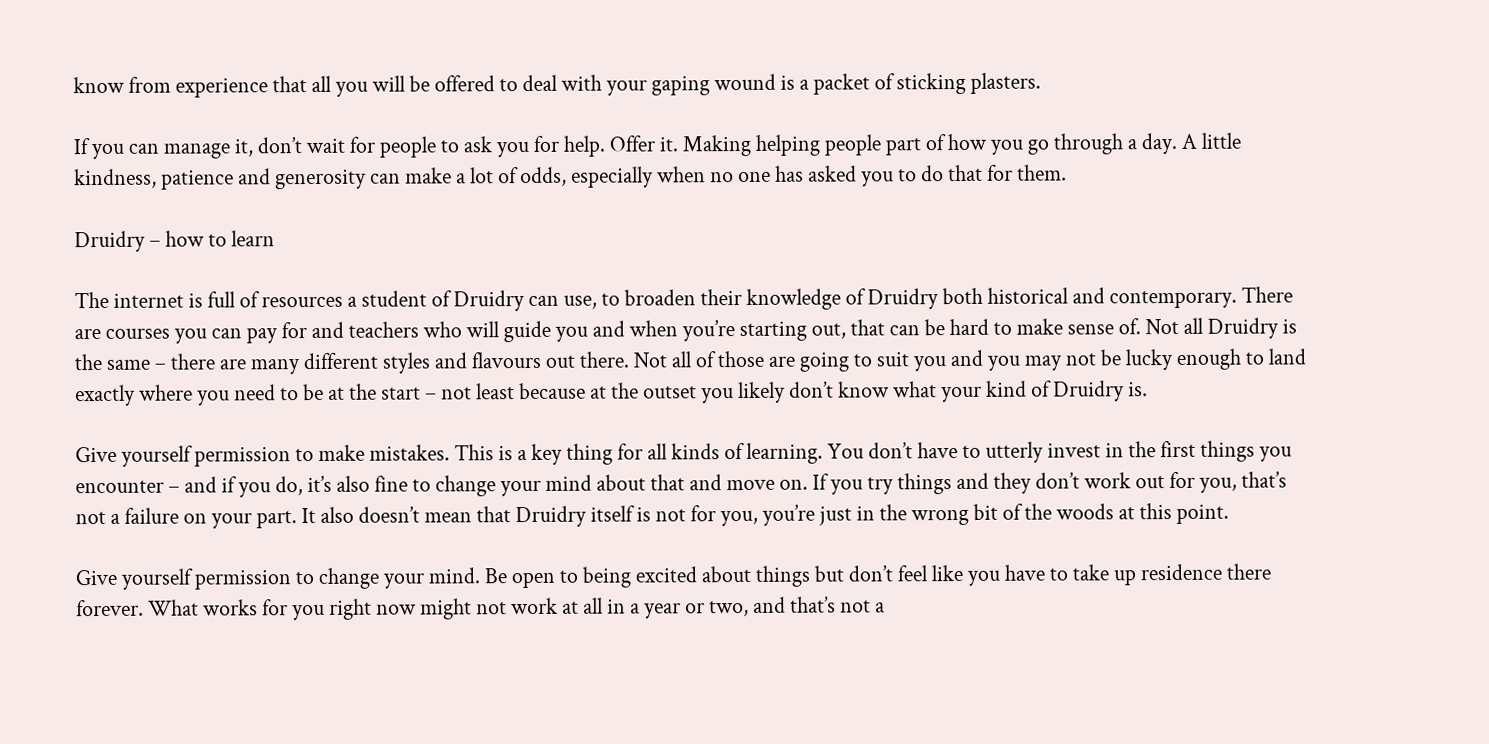know from experience that all you will be offered to deal with your gaping wound is a packet of sticking plasters.

If you can manage it, don’t wait for people to ask you for help. Offer it. Making helping people part of how you go through a day. A little kindness, patience and generosity can make a lot of odds, especially when no one has asked you to do that for them.

Druidry – how to learn

The internet is full of resources a student of Druidry can use, to broaden their knowledge of Druidry both historical and contemporary. There are courses you can pay for and teachers who will guide you and when you’re starting out, that can be hard to make sense of. Not all Druidry is the same – there are many different styles and flavours out there. Not all of those are going to suit you and you may not be lucky enough to land exactly where you need to be at the start – not least because at the outset you likely don’t know what your kind of Druidry is.

Give yourself permission to make mistakes. This is a key thing for all kinds of learning. You don’t have to utterly invest in the first things you encounter – and if you do, it’s also fine to change your mind about that and move on. If you try things and they don’t work out for you, that’s not a failure on your part. It also doesn’t mean that Druidry itself is not for you, you’re just in the wrong bit of the woods at this point.

Give yourself permission to change your mind. Be open to being excited about things but don’t feel like you have to take up residence there forever. What works for you right now might not work at all in a year or two, and that’s not a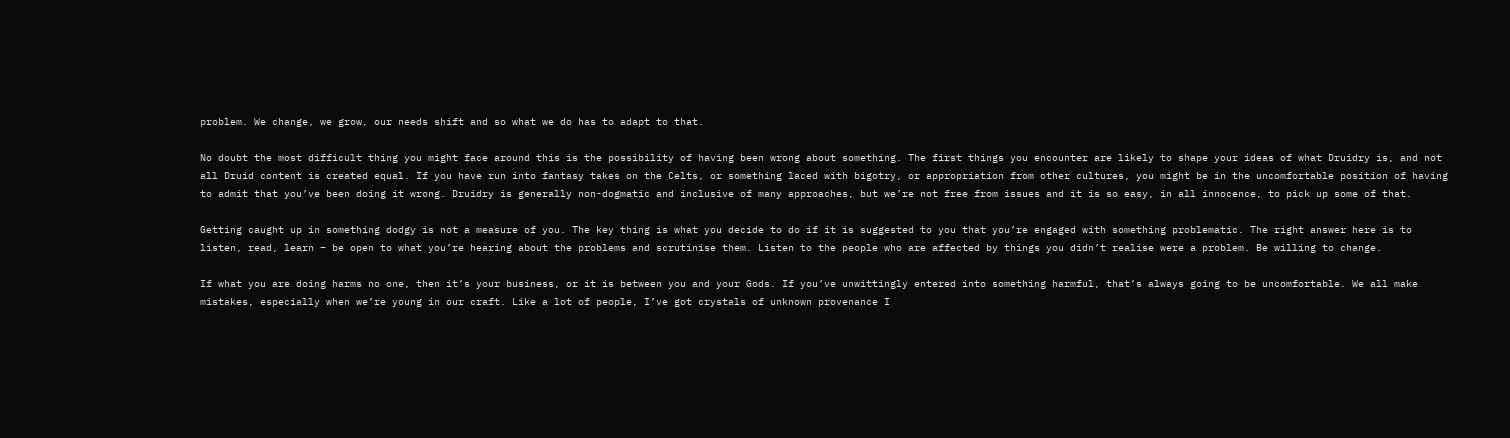problem. We change, we grow, our needs shift and so what we do has to adapt to that.

No doubt the most difficult thing you might face around this is the possibility of having been wrong about something. The first things you encounter are likely to shape your ideas of what Druidry is, and not all Druid content is created equal. If you have run into fantasy takes on the Celts, or something laced with bigotry, or appropriation from other cultures, you might be in the uncomfortable position of having to admit that you’ve been doing it wrong. Druidry is generally non-dogmatic and inclusive of many approaches, but we’re not free from issues and it is so easy, in all innocence, to pick up some of that.

Getting caught up in something dodgy is not a measure of you. The key thing is what you decide to do if it is suggested to you that you’re engaged with something problematic. The right answer here is to listen, read, learn – be open to what you’re hearing about the problems and scrutinise them. Listen to the people who are affected by things you didn’t realise were a problem. Be willing to change.

If what you are doing harms no one, then it’s your business, or it is between you and your Gods. If you’ve unwittingly entered into something harmful, that’s always going to be uncomfortable. We all make mistakes, especially when we’re young in our craft. Like a lot of people, I’ve got crystals of unknown provenance I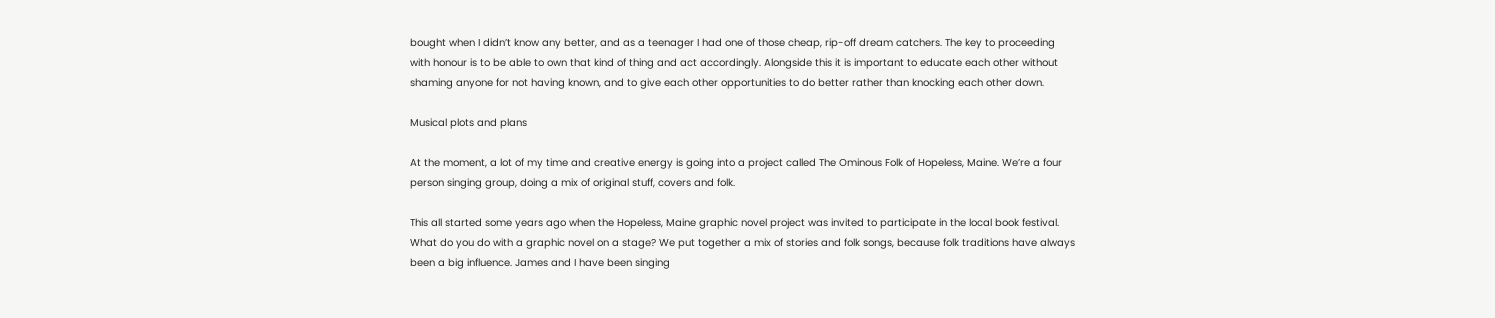bought when I didn’t know any better, and as a teenager I had one of those cheap, rip-off dream catchers. The key to proceeding with honour is to be able to own that kind of thing and act accordingly. Alongside this it is important to educate each other without shaming anyone for not having known, and to give each other opportunities to do better rather than knocking each other down.

Musical plots and plans

At the moment, a lot of my time and creative energy is going into a project called The Ominous Folk of Hopeless, Maine. We’re a four person singing group, doing a mix of original stuff, covers and folk.

This all started some years ago when the Hopeless, Maine graphic novel project was invited to participate in the local book festival. What do you do with a graphic novel on a stage? We put together a mix of stories and folk songs, because folk traditions have always been a big influence. James and I have been singing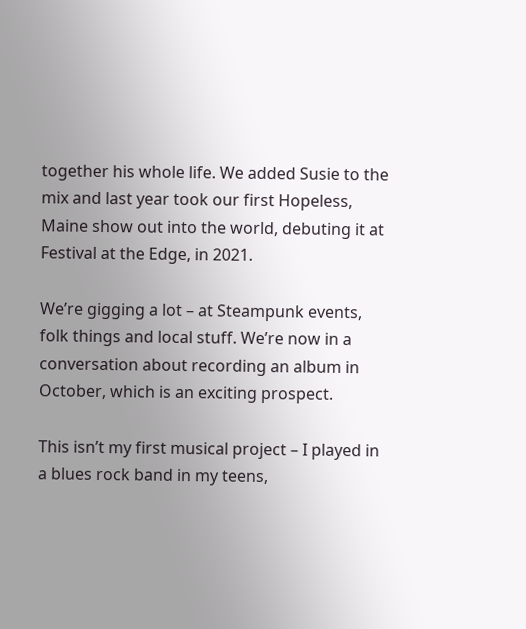together his whole life. We added Susie to the mix and last year took our first Hopeless, Maine show out into the world, debuting it at Festival at the Edge, in 2021.

We’re gigging a lot – at Steampunk events, folk things and local stuff. We’re now in a conversation about recording an album in October, which is an exciting prospect.

This isn’t my first musical project – I played in a blues rock band in my teens,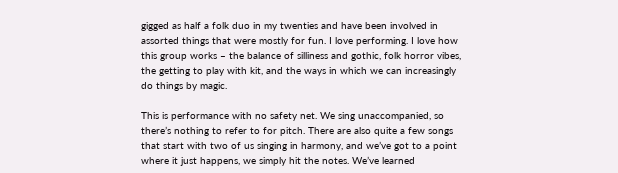gigged as half a folk duo in my twenties and have been involved in assorted things that were mostly for fun. I love performing. I love how this group works – the balance of silliness and gothic, folk horror vibes, the getting to play with kit, and the ways in which we can increasingly do things by magic.

This is performance with no safety net. We sing unaccompanied, so there’s nothing to refer to for pitch. There are also quite a few songs that start with two of us singing in harmony, and we’ve got to a point where it just happens, we simply hit the notes. We’ve learned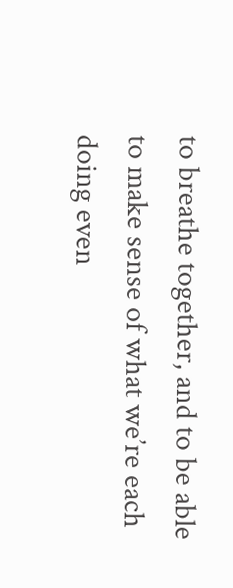to breathe together, and to be able to make sense of what we’re each doing even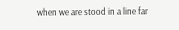when we are stood in a line far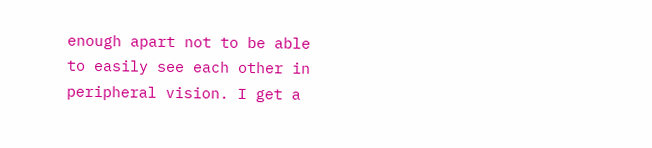enough apart not to be able to easily see each other in peripheral vision. I get a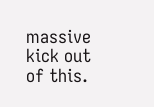massive kick out of this.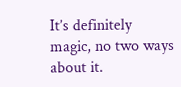It’s definitely magic, no two ways about it.